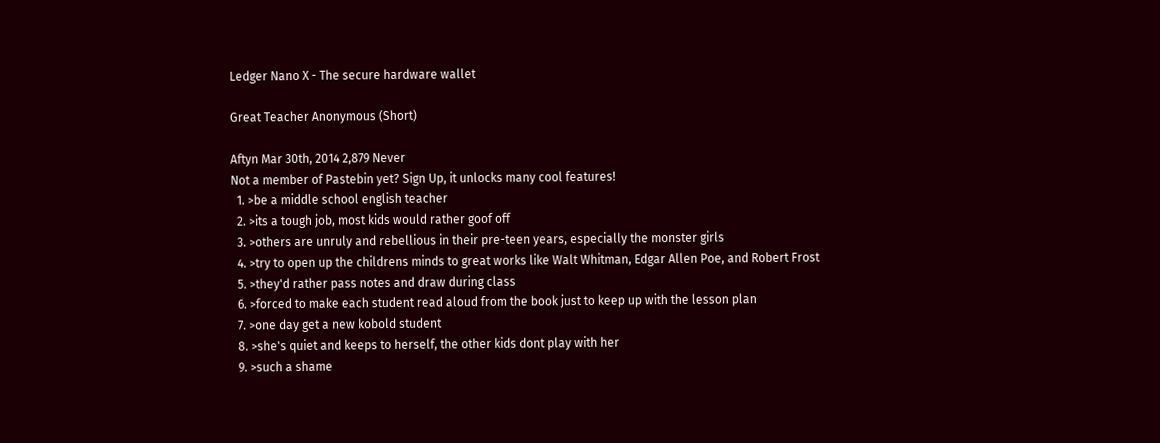Ledger Nano X - The secure hardware wallet

Great Teacher Anonymous (Short)

Aftyn Mar 30th, 2014 2,879 Never
Not a member of Pastebin yet? Sign Up, it unlocks many cool features!
  1. >be a middle school english teacher
  2. >its a tough job, most kids would rather goof off
  3. >others are unruly and rebellious in their pre-teen years, especially the monster girls
  4. >try to open up the childrens minds to great works like Walt Whitman, Edgar Allen Poe, and Robert Frost
  5. >they'd rather pass notes and draw during class
  6. >forced to make each student read aloud from the book just to keep up with the lesson plan
  7. >one day get a new kobold student
  8. >she's quiet and keeps to herself, the other kids dont play with her
  9. >such a shame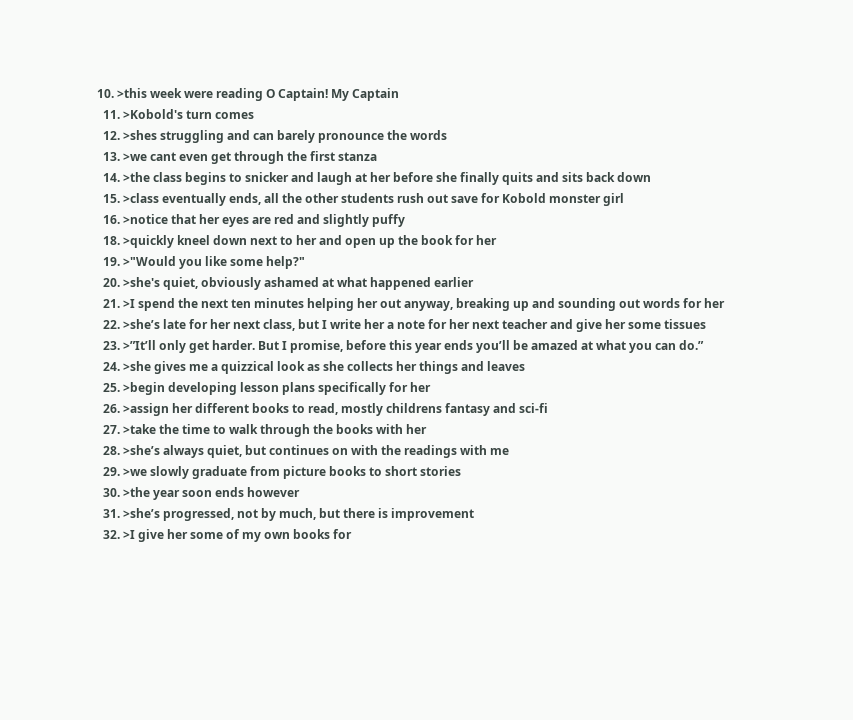10. >this week were reading O Captain! My Captain
  11. >Kobold's turn comes
  12. >shes struggling and can barely pronounce the words
  13. >we cant even get through the first stanza
  14. >the class begins to snicker and laugh at her before she finally quits and sits back down
  15. >class eventually ends, all the other students rush out save for Kobold monster girl
  16. >notice that her eyes are red and slightly puffy
  18. >quickly kneel down next to her and open up the book for her
  19. >"Would you like some help?"
  20. >she's quiet, obviously ashamed at what happened earlier
  21. >I spend the next ten minutes helping her out anyway, breaking up and sounding out words for her
  22. >she’s late for her next class, but I write her a note for her next teacher and give her some tissues
  23. >”It’ll only get harder. But I promise, before this year ends you’ll be amazed at what you can do.”
  24. >she gives me a quizzical look as she collects her things and leaves
  25. >begin developing lesson plans specifically for her
  26. >assign her different books to read, mostly childrens fantasy and sci-fi
  27. >take the time to walk through the books with her
  28. >she’s always quiet, but continues on with the readings with me
  29. >we slowly graduate from picture books to short stories
  30. >the year soon ends however
  31. >she’s progressed, not by much, but there is improvement
  32. >I give her some of my own books for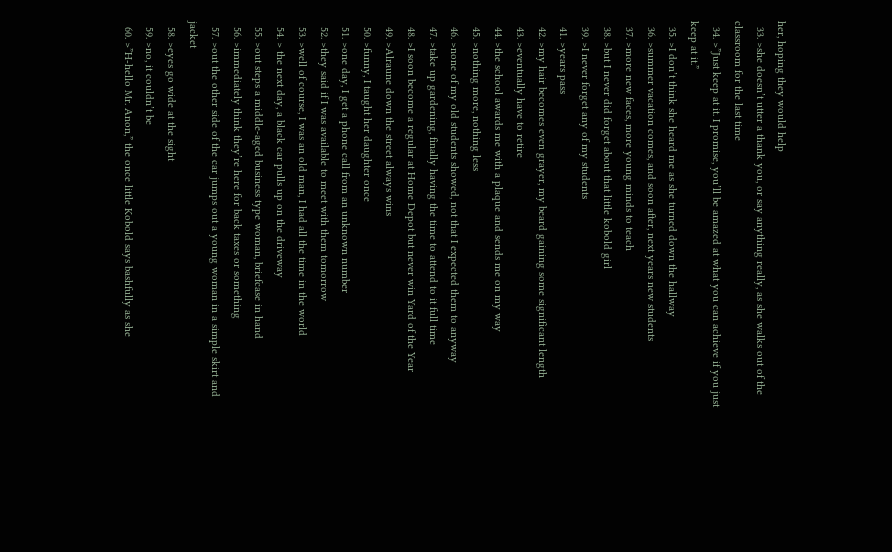her, hoping they would help
  33. >she doesn’t utter a thank you, or say anything really, as she walks out of the classroom for the last time
  34. >”Just keep at it. I promise, you’ll be amazed at what you can achieve if you just keep at it.”
  35. >I don’t think she heard me as she turned down the hallway
  36. >summer vacation comes, and soon after, next years new students
  37. >more new faces, more young minds to teach
  38. >but I never did forget about that little kobold girl
  39. >I never forget any of my students
  41. >years pass
  42. >my hair becomes even grayer, my beard gaining some significant length
  43. >eventually have to retire
  44. >the school awards me with a plaque and sends me on my way
  45. >nothing more, nothing less
  46. >none of my old students showed, not that I expected them to anyway
  47. >take up gardening, finally having the time to attend to it full time
  48. >I soon become a regular at Home Depot but never win Yard of the Year
  49. >Alraune down the street always wins
  50. >funny, I taught her daughter once
  51. >one day, I get a phone call from an unknown number
  52. >they said if I was available to meet with them tomorrow
  53. >well of course, I was an old man, I had all the time in the world
  54. > the next day, a black car pulls up on the driveway
  55. >out steps a middle-aged business type woman, briefcase in hand
  56. >immediately think they’re here for back taxes or something
  57. >out the other side of the car jumps out a young woman in a simple skirt and jacket
  58. >eyes go wide at the sight
  59. >no, it couldn’t be
  60. >”H-hello Mr. Anon,” the once little Kobold says bashfully as she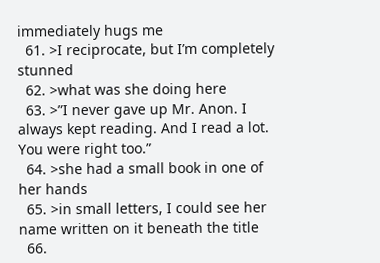immediately hugs me
  61. >I reciprocate, but I’m completely stunned
  62. >what was she doing here
  63. >”I never gave up Mr. Anon. I always kept reading. And I read a lot. You were right too.”
  64. >she had a small book in one of her hands
  65. >in small letters, I could see her name written on it beneath the title
  66.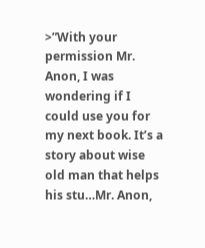>”With your permission Mr. Anon, I was wondering if I could use you for my next book. It’s a story about wise old man that helps his stu…Mr. Anon,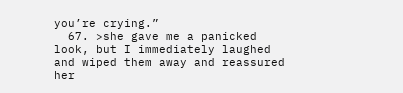you’re crying.”
  67. >she gave me a panicked look, but I immediately laughed and wiped them away and reassured her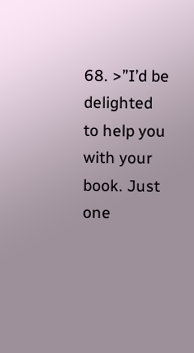68. >”I’d be delighted to help you with your book. Just one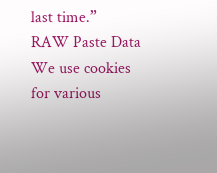last time.”
RAW Paste Data
We use cookies for various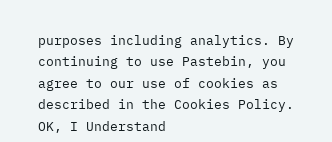purposes including analytics. By continuing to use Pastebin, you agree to our use of cookies as described in the Cookies Policy. OK, I Understand